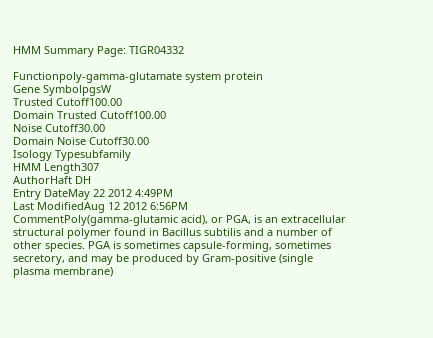HMM Summary Page: TIGR04332

Functionpoly-gamma-glutamate system protein
Gene SymbolpgsW
Trusted Cutoff100.00
Domain Trusted Cutoff100.00
Noise Cutoff30.00
Domain Noise Cutoff30.00
Isology Typesubfamily
HMM Length307
AuthorHaft DH
Entry DateMay 22 2012 4:49PM
Last ModifiedAug 12 2012 6:56PM
CommentPoly(gamma-glutamic acid), or PGA, is an extracellular structural polymer found in Bacillus subtilis and a number of other species. PGA is sometimes capsule-forming, sometimes secretory, and may be produced by Gram-positive (single plasma membrane)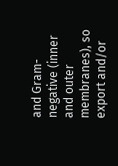and Gram-negative (inner and outer membranes), so export and/or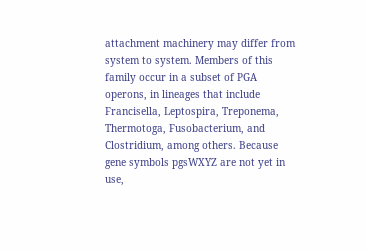attachment machinery may differ from system to system. Members of this family occur in a subset of PGA operons, in lineages that include Francisella, Leptospira, Treponema, Thermotoga, Fusobacterium, and Clostridium, among others. Because gene symbols pgsWXYZ are not yet in use,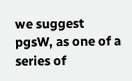we suggest pgsW, as one of a series of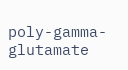poly-gamma-glutamate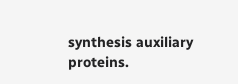synthesis auxiliary proteins.